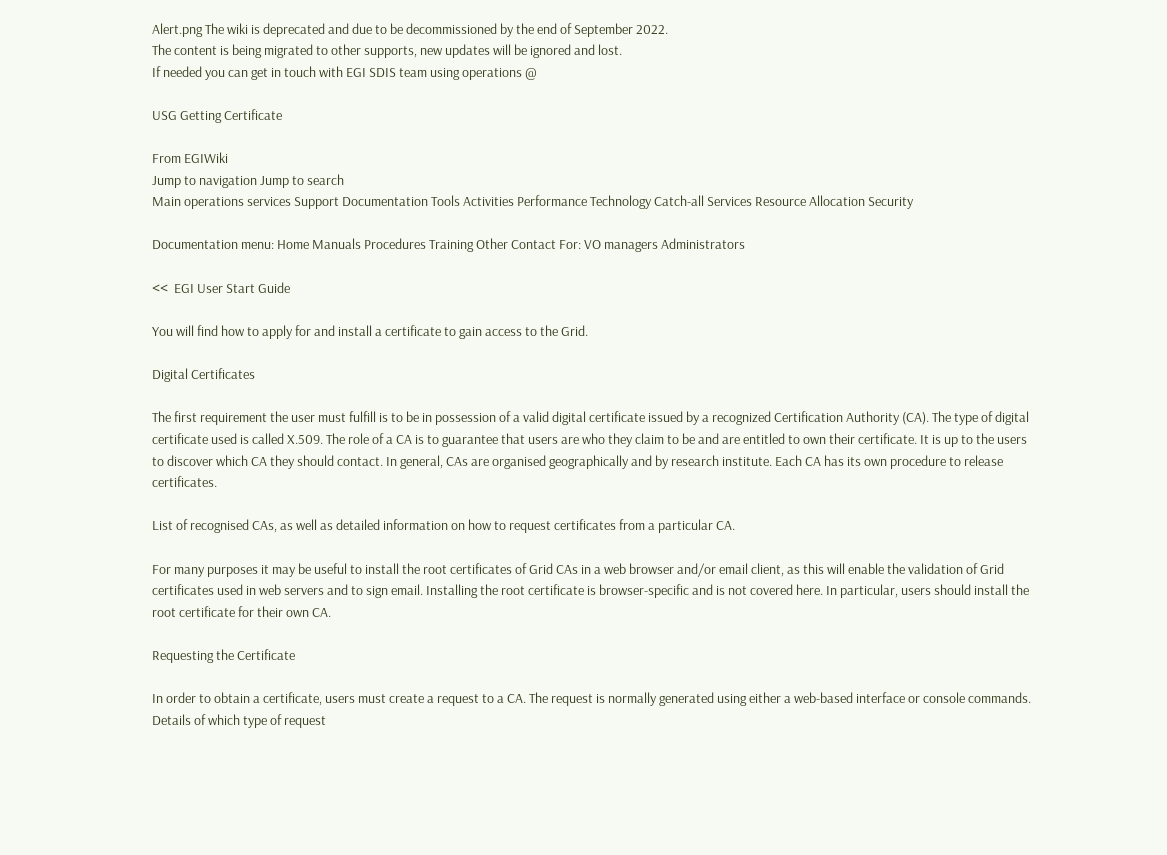Alert.png The wiki is deprecated and due to be decommissioned by the end of September 2022.
The content is being migrated to other supports, new updates will be ignored and lost.
If needed you can get in touch with EGI SDIS team using operations @

USG Getting Certificate

From EGIWiki
Jump to navigation Jump to search
Main operations services Support Documentation Tools Activities Performance Technology Catch-all Services Resource Allocation Security

Documentation menu: Home Manuals Procedures Training Other Contact For: VO managers Administrators

<<  EGI User Start Guide

You will find how to apply for and install a certificate to gain access to the Grid.

Digital Certificates

The first requirement the user must fulfill is to be in possession of a valid digital certificate issued by a recognized Certification Authority (CA). The type of digital certificate used is called X.509. The role of a CA is to guarantee that users are who they claim to be and are entitled to own their certificate. It is up to the users to discover which CA they should contact. In general, CAs are organised geographically and by research institute. Each CA has its own procedure to release certificates.

List of recognised CAs, as well as detailed information on how to request certificates from a particular CA.

For many purposes it may be useful to install the root certificates of Grid CAs in a web browser and/or email client, as this will enable the validation of Grid certificates used in web servers and to sign email. Installing the root certificate is browser-specific and is not covered here. In particular, users should install the root certificate for their own CA.

Requesting the Certificate

In order to obtain a certificate, users must create a request to a CA. The request is normally generated using either a web-based interface or console commands. Details of which type of request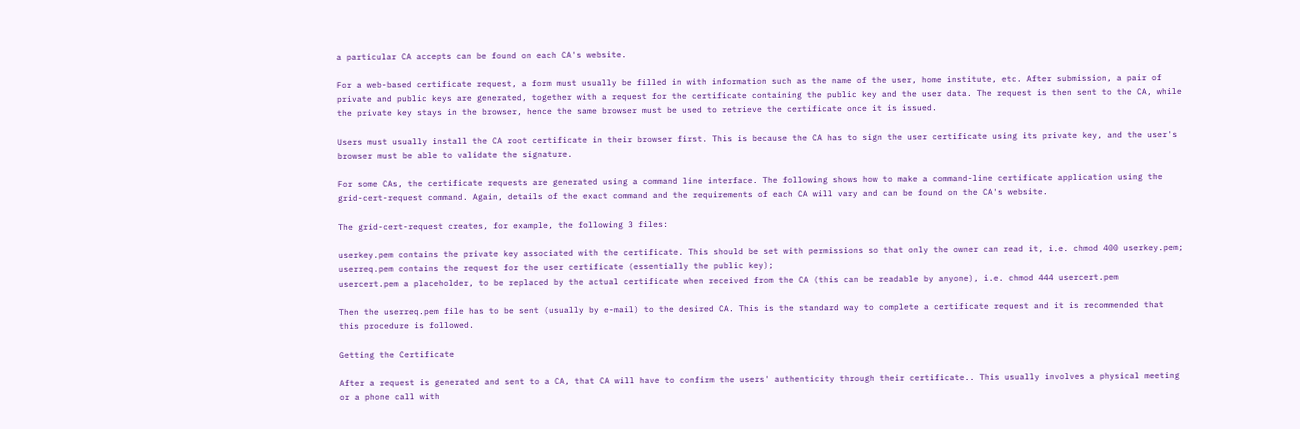a particular CA accepts can be found on each CA's website.

For a web-based certificate request, a form must usually be filled in with information such as the name of the user, home institute, etc. After submission, a pair of private and public keys are generated, together with a request for the certificate containing the public key and the user data. The request is then sent to the CA, while the private key stays in the browser, hence the same browser must be used to retrieve the certificate once it is issued.

Users must usually install the CA root certificate in their browser first. This is because the CA has to sign the user certificate using its private key, and the user's browser must be able to validate the signature.

For some CAs, the certificate requests are generated using a command line interface. The following shows how to make a command-line certificate application using the grid-cert-request command. Again, details of the exact command and the requirements of each CA will vary and can be found on the CA's website.

The grid-cert-request creates, for example, the following 3 files:

userkey.pem contains the private key associated with the certificate. This should be set with permissions so that only the owner can read it, i.e. chmod 400 userkey.pem;
userreq.pem contains the request for the user certificate (essentially the public key);
usercert.pem a placeholder, to be replaced by the actual certificate when received from the CA (this can be readable by anyone), i.e. chmod 444 usercert.pem

Then the userreq.pem file has to be sent (usually by e-mail) to the desired CA. This is the standard way to complete a certificate request and it is recommended that this procedure is followed.

Getting the Certificate

After a request is generated and sent to a CA, that CA will have to confirm the users' authenticity through their certificate.. This usually involves a physical meeting or a phone call with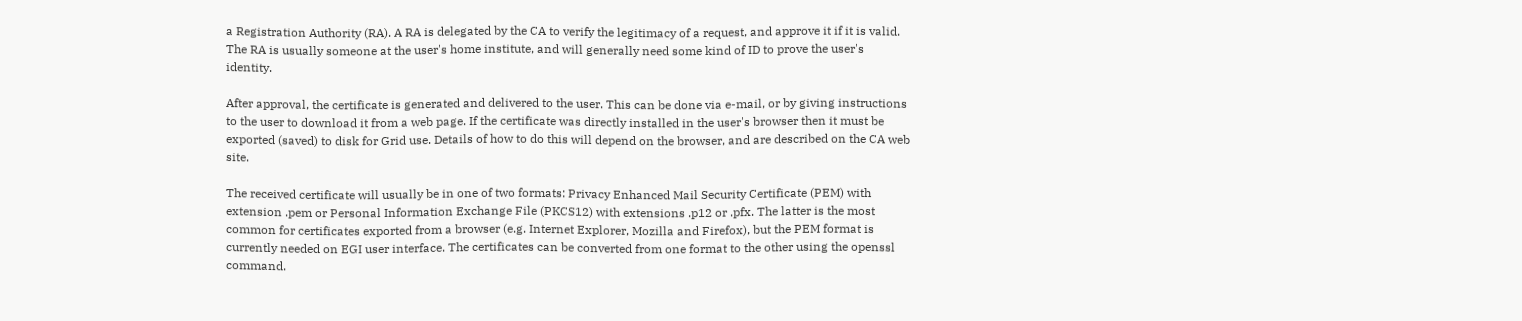a Registration Authority (RA). A RA is delegated by the CA to verify the legitimacy of a request, and approve it if it is valid. The RA is usually someone at the user's home institute, and will generally need some kind of ID to prove the user's identity.

After approval, the certificate is generated and delivered to the user. This can be done via e-mail, or by giving instructions to the user to download it from a web page. If the certificate was directly installed in the user's browser then it must be exported (saved) to disk for Grid use. Details of how to do this will depend on the browser, and are described on the CA web site.

The received certificate will usually be in one of two formats: Privacy Enhanced Mail Security Certificate (PEM) with extension .pem or Personal Information Exchange File (PKCS12) with extensions .p12 or .pfx. The latter is the most common for certificates exported from a browser (e.g. Internet Explorer, Mozilla and Firefox), but the PEM format is currently needed on EGI user interface. The certificates can be converted from one format to the other using the openssl command.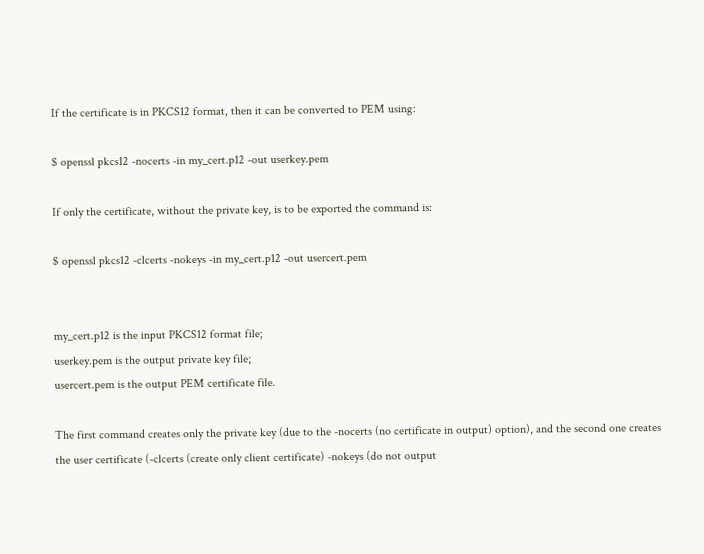If the certificate is in PKCS12 format, then it can be converted to PEM using:

$ openssl pkcs12 -nocerts -in my_cert.p12 -out userkey.pem

If only the certificate, without the private key, is to be exported the command is:

$ openssl pkcs12 -clcerts -nokeys -in my_cert.p12 -out usercert.pem


my_cert.p12 is the input PKCS12 format file;
userkey.pem is the output private key file;
usercert.pem is the output PEM certificate file.

The first command creates only the private key (due to the -nocerts (no certificate in output) option), and the second one creates the user certificate (-clcerts (create only client certificate) -nokeys (do not output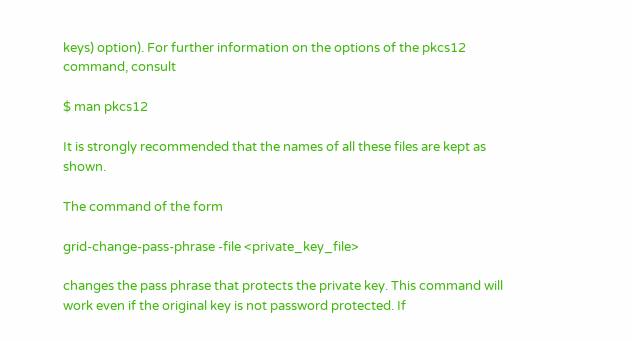keys) option). For further information on the options of the pkcs12 command, consult

$ man pkcs12

It is strongly recommended that the names of all these files are kept as shown.

The command of the form

grid-change-pass-phrase -file <private_key_file>

changes the pass phrase that protects the private key. This command will work even if the original key is not password protected. If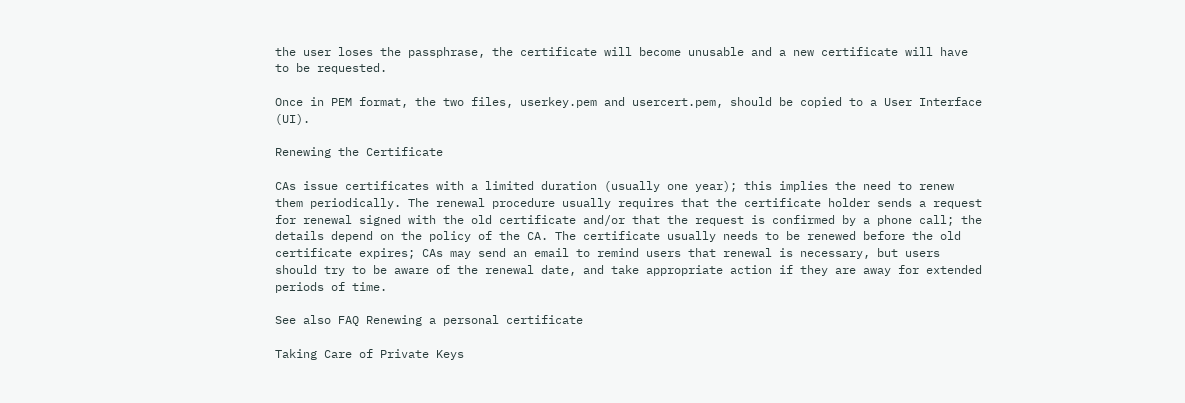the user loses the passphrase, the certificate will become unusable and a new certificate will have to be requested.

Once in PEM format, the two files, userkey.pem and usercert.pem, should be copied to a User Interface (UI).

Renewing the Certificate

CAs issue certificates with a limited duration (usually one year); this implies the need to renew them periodically. The renewal procedure usually requires that the certificate holder sends a request for renewal signed with the old certificate and/or that the request is confirmed by a phone call; the details depend on the policy of the CA. The certificate usually needs to be renewed before the old certificate expires; CAs may send an email to remind users that renewal is necessary, but users should try to be aware of the renewal date, and take appropriate action if they are away for extended periods of time.

See also FAQ Renewing a personal certificate

Taking Care of Private Keys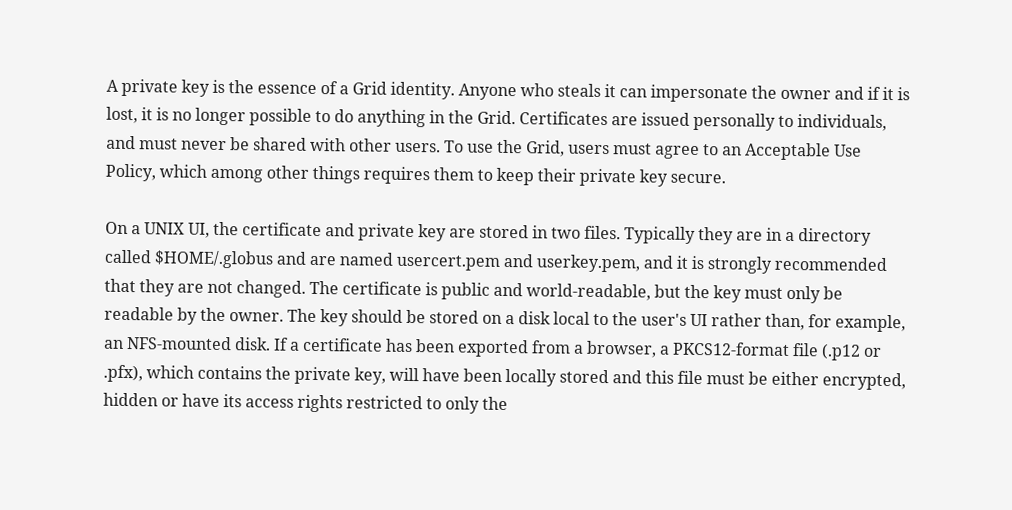A private key is the essence of a Grid identity. Anyone who steals it can impersonate the owner and if it is lost, it is no longer possible to do anything in the Grid. Certificates are issued personally to individuals, and must never be shared with other users. To use the Grid, users must agree to an Acceptable Use Policy, which among other things requires them to keep their private key secure.

On a UNIX UI, the certificate and private key are stored in two files. Typically they are in a directory called $HOME/.globus and are named usercert.pem and userkey.pem, and it is strongly recommended that they are not changed. The certificate is public and world-readable, but the key must only be readable by the owner. The key should be stored on a disk local to the user's UI rather than, for example, an NFS-mounted disk. If a certificate has been exported from a browser, a PKCS12-format file (.p12 or .pfx), which contains the private key, will have been locally stored and this file must be either encrypted, hidden or have its access rights restricted to only the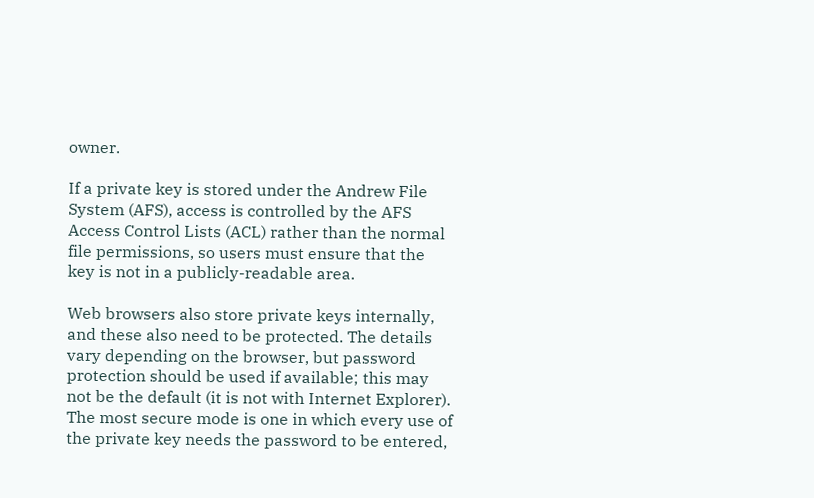owner.

If a private key is stored under the Andrew File System (AFS), access is controlled by the AFS Access Control Lists (ACL) rather than the normal file permissions, so users must ensure that the key is not in a publicly-readable area.

Web browsers also store private keys internally, and these also need to be protected. The details vary depending on the browser, but password protection should be used if available; this may not be the default (it is not with Internet Explorer). The most secure mode is one in which every use of the private key needs the password to be entered,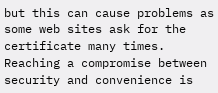but this can cause problems as some web sites ask for the certificate many times. Reaching a compromise between security and convenience is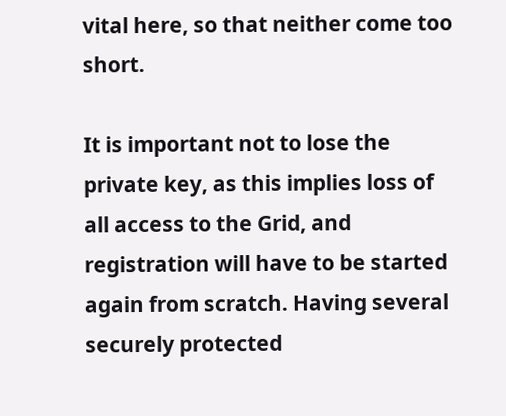vital here, so that neither come too short.

It is important not to lose the private key, as this implies loss of all access to the Grid, and registration will have to be started again from scratch. Having several securely protected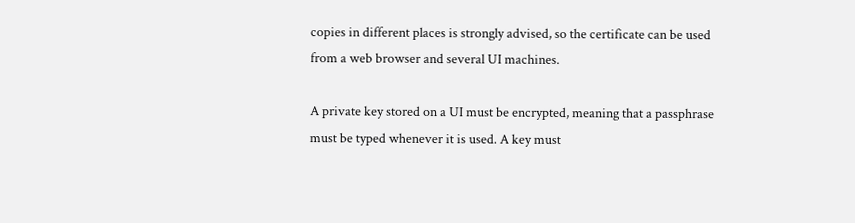copies in different places is strongly advised, so the certificate can be used from a web browser and several UI machines.

A private key stored on a UI must be encrypted, meaning that a passphrase must be typed whenever it is used. A key must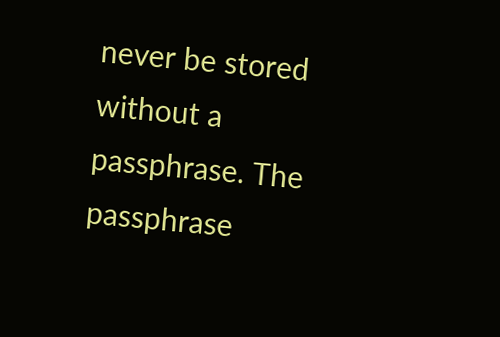never be stored without a passphrase. The passphrase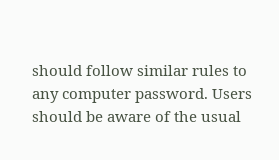should follow similar rules to any computer password. Users should be aware of the usual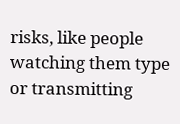risks, like people watching them type or transmitting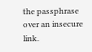the passphrase over an insecure link.